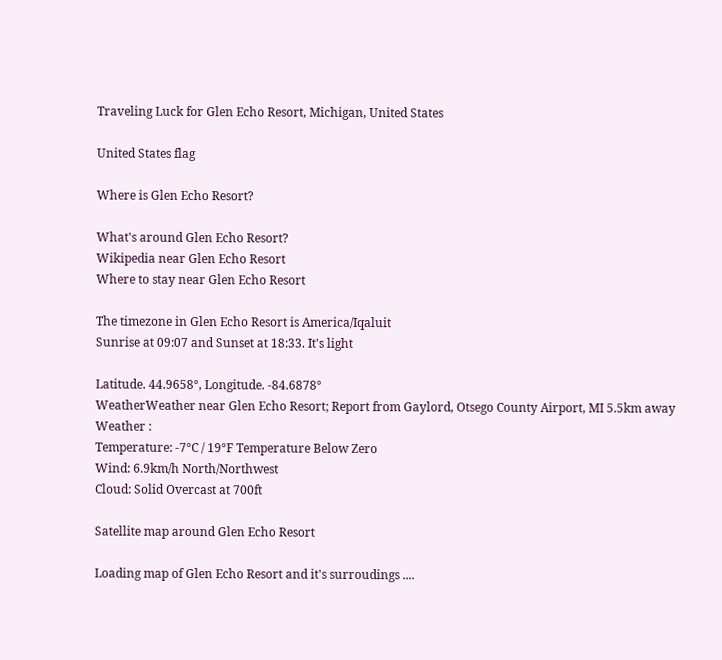Traveling Luck for Glen Echo Resort, Michigan, United States

United States flag

Where is Glen Echo Resort?

What's around Glen Echo Resort?
Wikipedia near Glen Echo Resort
Where to stay near Glen Echo Resort

The timezone in Glen Echo Resort is America/Iqaluit
Sunrise at 09:07 and Sunset at 18:33. It's light

Latitude. 44.9658°, Longitude. -84.6878°
WeatherWeather near Glen Echo Resort; Report from Gaylord, Otsego County Airport, MI 5.5km away
Weather :
Temperature: -7°C / 19°F Temperature Below Zero
Wind: 6.9km/h North/Northwest
Cloud: Solid Overcast at 700ft

Satellite map around Glen Echo Resort

Loading map of Glen Echo Resort and it's surroudings ....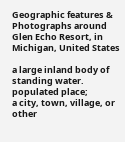Geographic features & Photographs around Glen Echo Resort, in Michigan, United States

a large inland body of standing water.
populated place;
a city, town, village, or other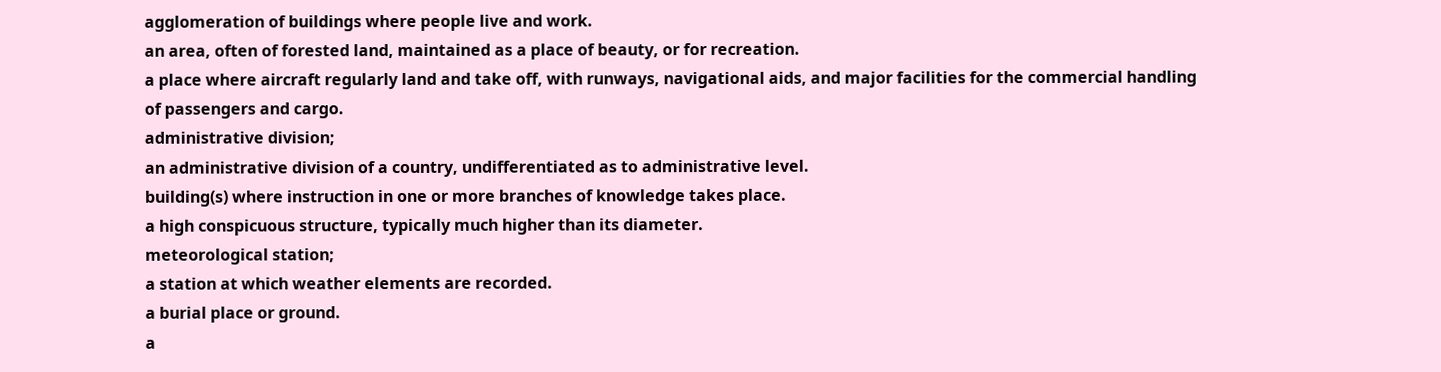agglomeration of buildings where people live and work.
an area, often of forested land, maintained as a place of beauty, or for recreation.
a place where aircraft regularly land and take off, with runways, navigational aids, and major facilities for the commercial handling of passengers and cargo.
administrative division;
an administrative division of a country, undifferentiated as to administrative level.
building(s) where instruction in one or more branches of knowledge takes place.
a high conspicuous structure, typically much higher than its diameter.
meteorological station;
a station at which weather elements are recorded.
a burial place or ground.
a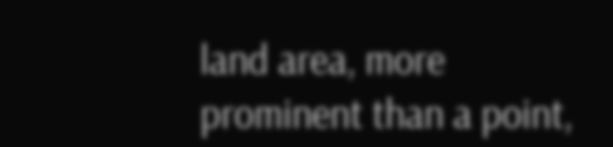land area, more prominent than a point,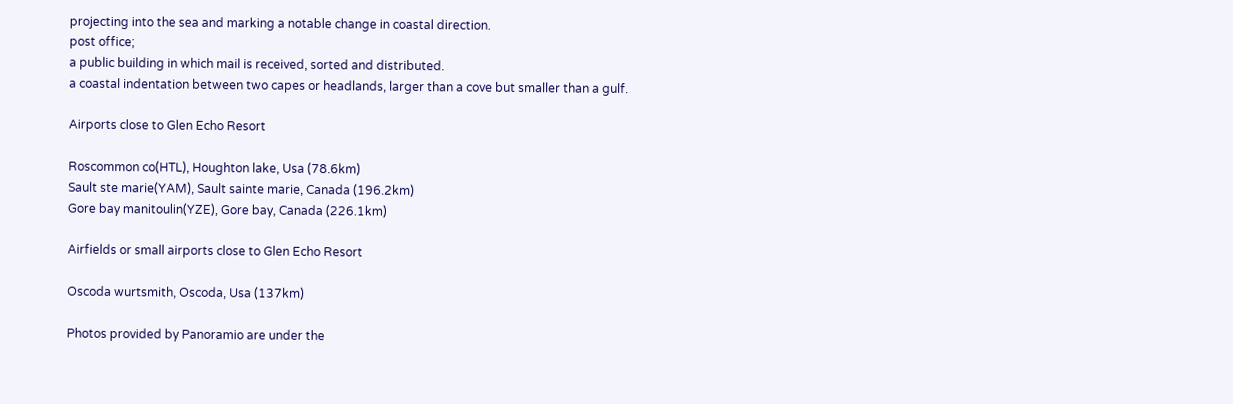projecting into the sea and marking a notable change in coastal direction.
post office;
a public building in which mail is received, sorted and distributed.
a coastal indentation between two capes or headlands, larger than a cove but smaller than a gulf.

Airports close to Glen Echo Resort

Roscommon co(HTL), Houghton lake, Usa (78.6km)
Sault ste marie(YAM), Sault sainte marie, Canada (196.2km)
Gore bay manitoulin(YZE), Gore bay, Canada (226.1km)

Airfields or small airports close to Glen Echo Resort

Oscoda wurtsmith, Oscoda, Usa (137km)

Photos provided by Panoramio are under the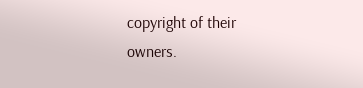copyright of their owners.